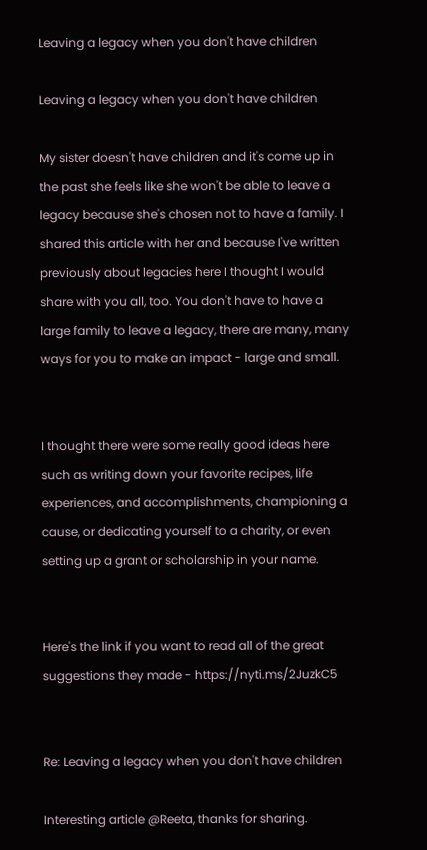Leaving a legacy when you don't have children

Leaving a legacy when you don't have children

My sister doesn't have children and it's come up in the past she feels like she won't be able to leave a legacy because she's chosen not to have a family. I shared this article with her and because I've written previously about legacies here I thought I would share with you all, too. You don't have to have a large family to leave a legacy, there are many, many ways for you to make an impact - large and small.


I thought there were some really good ideas here such as writing down your favorite recipes, life experiences, and accomplishments, championing a cause, or dedicating yourself to a charity, or even setting up a grant or scholarship in your name.


Here's the link if you want to read all of the great suggestions they made - https://nyti.ms/2JuzkC5


Re: Leaving a legacy when you don't have children

Interesting article @Reeta, thanks for sharing.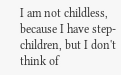I am not childless, because I have step-children, but I don't think of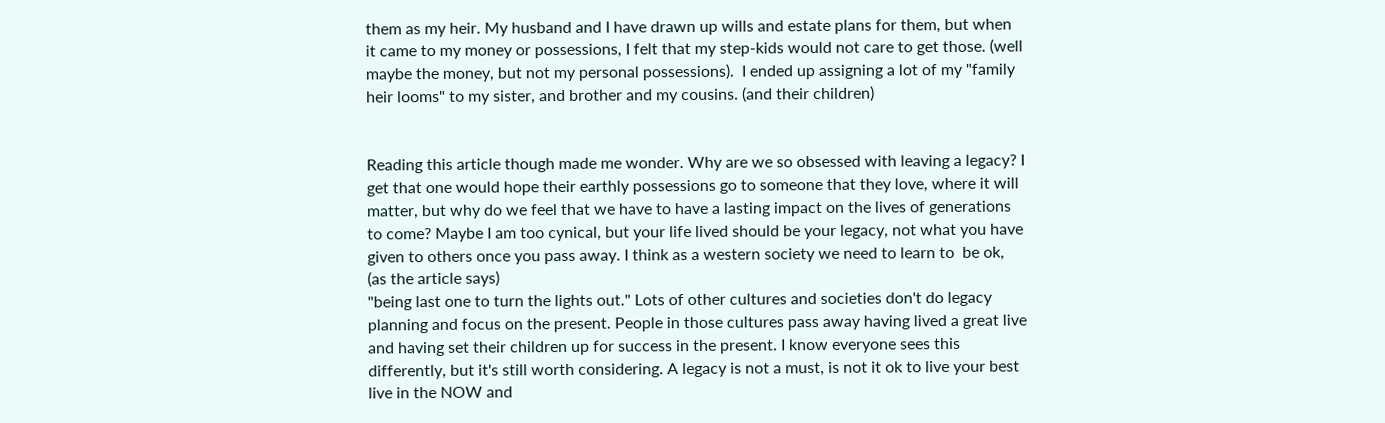them as my heir. My husband and I have drawn up wills and estate plans for them, but when it came to my money or possessions, I felt that my step-kids would not care to get those. (well maybe the money, but not my personal possessions).  I ended up assigning a lot of my "family heir looms" to my sister, and brother and my cousins. (and their children)


Reading this article though made me wonder. Why are we so obsessed with leaving a legacy? I get that one would hope their earthly possessions go to someone that they love, where it will matter, but why do we feel that we have to have a lasting impact on the lives of generations to come? Maybe I am too cynical, but your life lived should be your legacy, not what you have given to others once you pass away. I think as a western society we need to learn to  be ok, (as the article says)
"being last one to turn the lights out." Lots of other cultures and societies don't do legacy planning and focus on the present. People in those cultures pass away having lived a great live and having set their children up for success in the present. I know everyone sees this differently, but it's still worth considering. A legacy is not a must, is not it ok to live your best live in the NOW and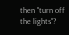then "turn off the lights"?